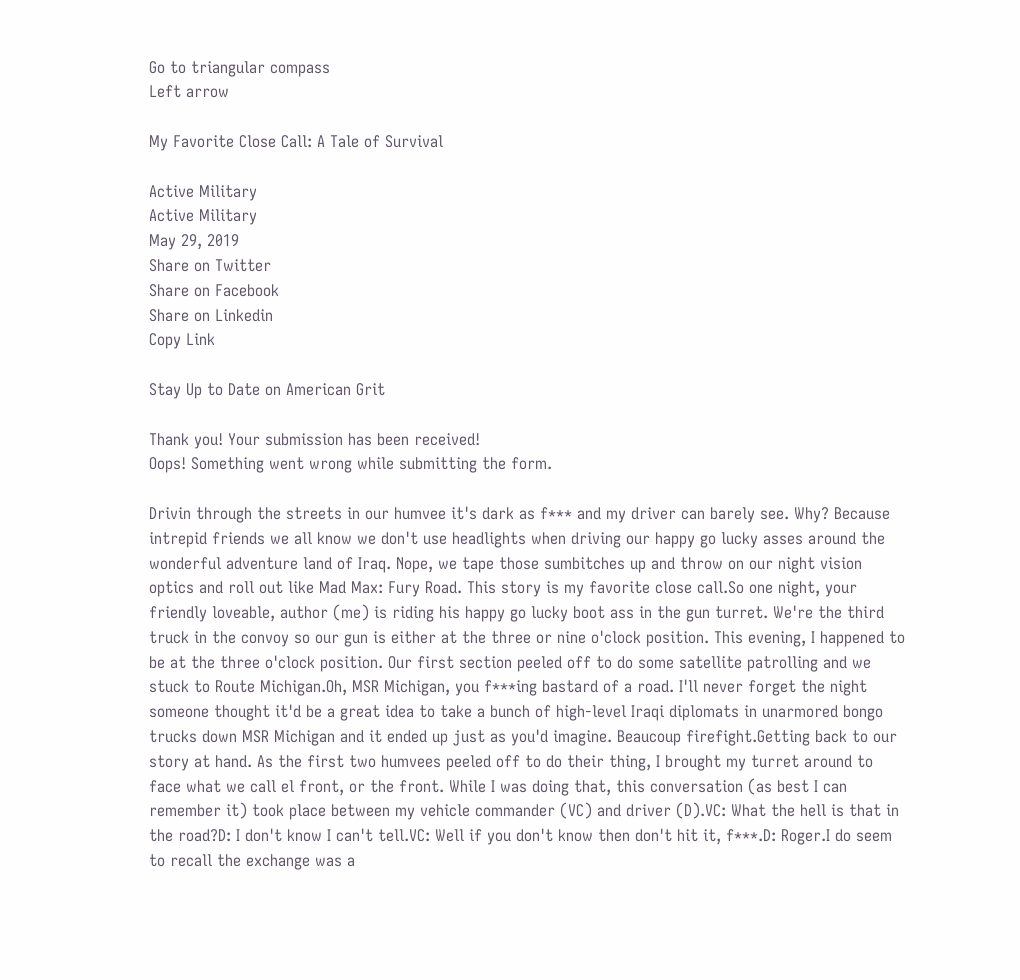Go to triangular compass
Left arrow

My Favorite Close Call: A Tale of Survival

Active Military
Active Military
May 29, 2019
Share on Twitter
Share on Facebook
Share on Linkedin
Copy Link

Stay Up to Date on American Grit

Thank you! Your submission has been received!
Oops! Something went wrong while submitting the form.

Drivin through the streets in our humvee it's dark as f*** and my driver can barely see. Why? Because intrepid friends we all know we don't use headlights when driving our happy go lucky asses around the wonderful adventure land of Iraq. Nope, we tape those sumbitches up and throw on our night vision optics and roll out like Mad Max: Fury Road. This story is my favorite close call.So one night, your friendly loveable, author (me) is riding his happy go lucky boot ass in the gun turret. We're the third truck in the convoy so our gun is either at the three or nine o'clock position. This evening, I happened to be at the three o'clock position. Our first section peeled off to do some satellite patrolling and we stuck to Route Michigan.Oh, MSR Michigan, you f***ing bastard of a road. I'll never forget the night someone thought it'd be a great idea to take a bunch of high-level Iraqi diplomats in unarmored bongo trucks down MSR Michigan and it ended up just as you'd imagine. Beaucoup firefight.Getting back to our story at hand. As the first two humvees peeled off to do their thing, I brought my turret around to face what we call el front, or the front. While I was doing that, this conversation (as best I can remember it) took place between my vehicle commander (VC) and driver (D).VC: What the hell is that in the road?D: I don't know I can't tell.VC: Well if you don't know then don't hit it, f***.D: Roger.I do seem to recall the exchange was a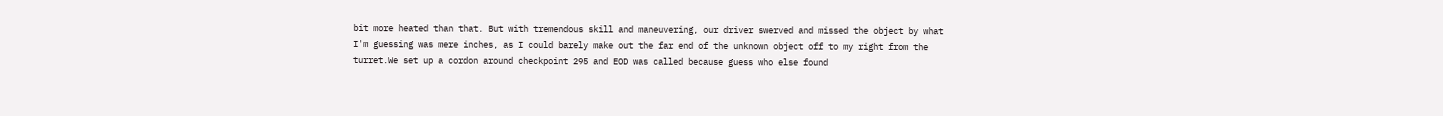bit more heated than that. But with tremendous skill and maneuvering, our driver swerved and missed the object by what I'm guessing was mere inches, as I could barely make out the far end of the unknown object off to my right from the turret.We set up a cordon around checkpoint 295 and EOD was called because guess who else found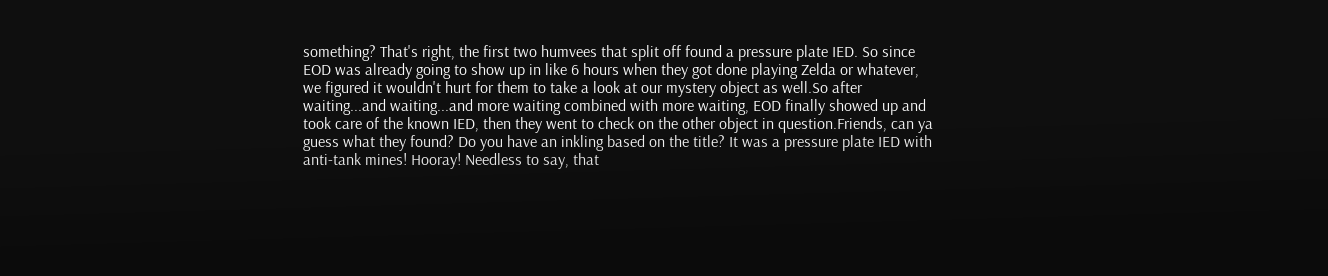something? That's right, the first two humvees that split off found a pressure plate IED. So since EOD was already going to show up in like 6 hours when they got done playing Zelda or whatever, we figured it wouldn't hurt for them to take a look at our mystery object as well.So after waiting...and waiting...and more waiting combined with more waiting, EOD finally showed up and took care of the known IED, then they went to check on the other object in question.Friends, can ya guess what they found? Do you have an inkling based on the title? It was a pressure plate IED with anti-tank mines! Hooray! Needless to say, that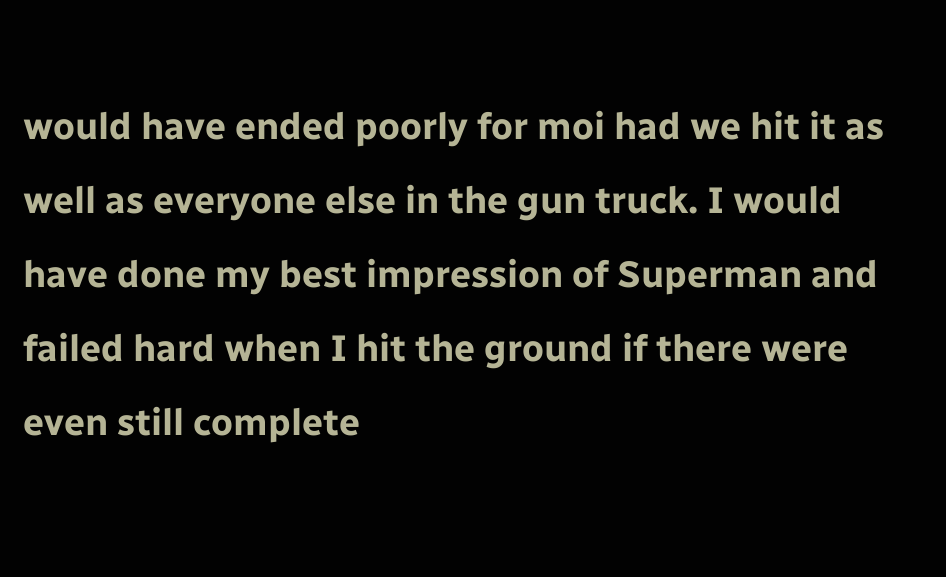would have ended poorly for moi had we hit it as well as everyone else in the gun truck. I would have done my best impression of Superman and failed hard when I hit the ground if there were even still complete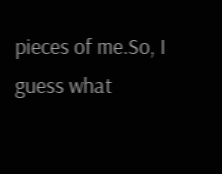pieces of me.So, I guess what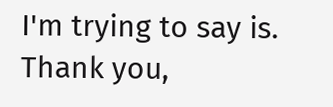I'm trying to say is. Thank you,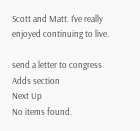Scott and Matt. I've really enjoyed continuing to live.

send a letter to congress
Adds section
Next Up
No items found.